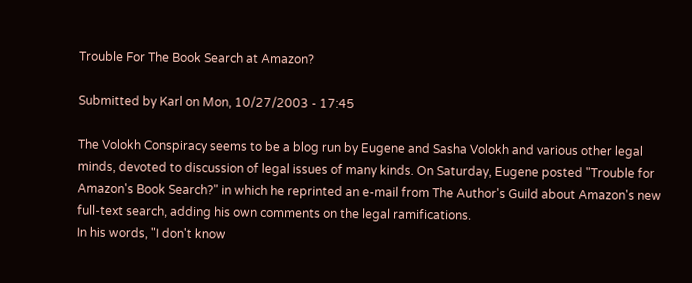Trouble For The Book Search at Amazon?

Submitted by Karl on Mon, 10/27/2003 - 17:45

The Volokh Conspiracy seems to be a blog run by Eugene and Sasha Volokh and various other legal minds, devoted to discussion of legal issues of many kinds. On Saturday, Eugene posted "Trouble for Amazon's Book Search?" in which he reprinted an e-mail from The Author's Guild about Amazon's new full-text search, adding his own comments on the legal ramifications.
In his words, "I don't know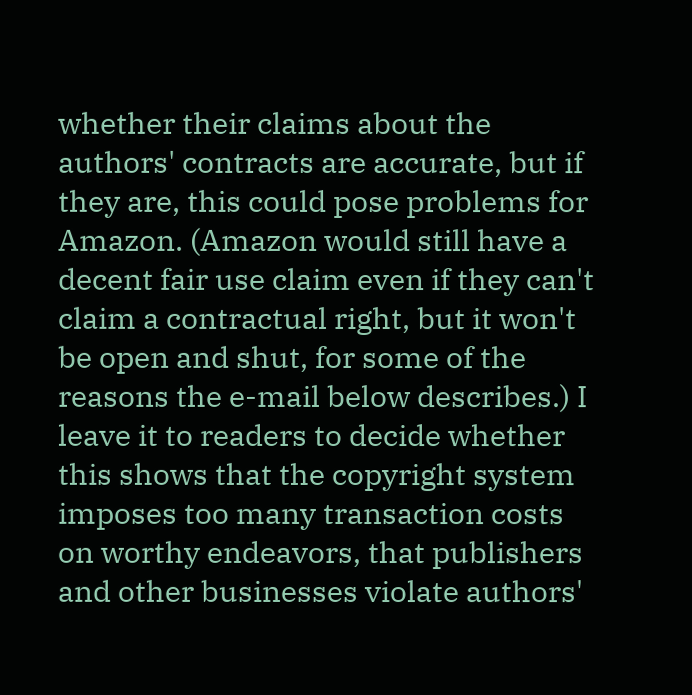whether their claims about the authors' contracts are accurate, but if they are, this could pose problems for Amazon. (Amazon would still have a decent fair use claim even if they can't claim a contractual right, but it won't be open and shut, for some of the reasons the e-mail below describes.) I leave it to readers to decide whether this shows that the copyright system imposes too many transaction costs on worthy endeavors, that publishers and other businesses violate authors'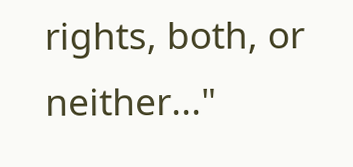rights, both, or neither..."